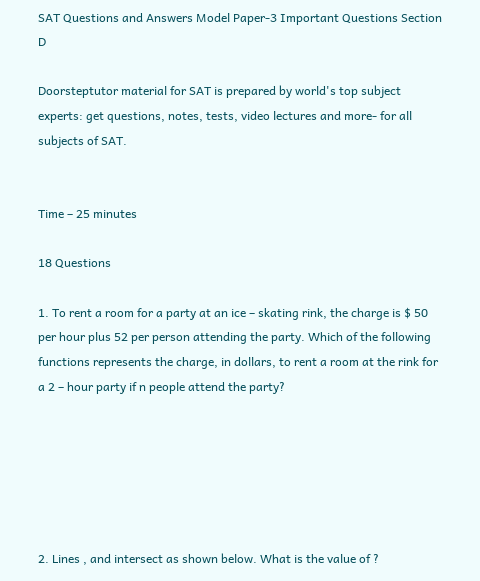SAT Questions and Answers Model Paper-3 Important Questions Section D

Doorsteptutor material for SAT is prepared by world's top subject experts: get questions, notes, tests, video lectures and more- for all subjects of SAT.


Time – 25 minutes

18 Questions

1. To rent a room for a party at an ice – skating rink, the charge is $ 50 per hour plus 52 per person attending the party. Which of the following functions represents the charge, in dollars, to rent a room at the rink for a 2 – hour party if n people attend the party?






2. Lines , and intersect as shown below. What is the value of ?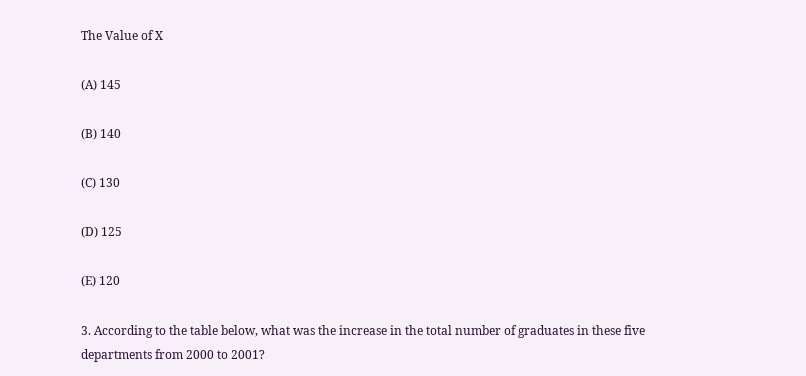The Value of X

(A) 145

(B) 140

(C) 130

(D) 125

(E) 120

3. According to the table below, what was the increase in the total number of graduates in these five departments from 2000 to 2001?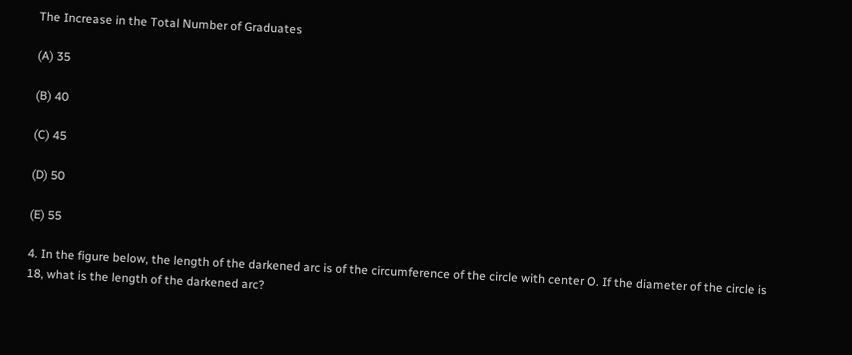The Increase in the Total Number of Graduates

(A) 35

(B) 40

(C) 45

(D) 50

(E) 55

4. In the figure below, the length of the darkened arc is of the circumference of the circle with center O. If the diameter of the circle is 18, what is the length of the darkened arc?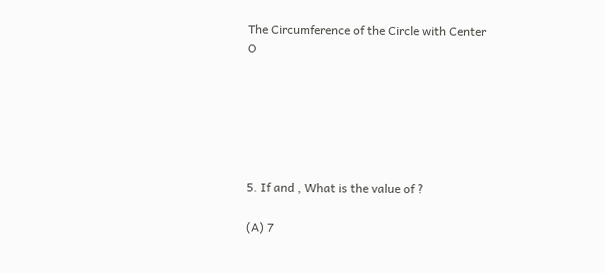The Circumference of the Circle with Center O






5. If and , What is the value of ?

(A) 7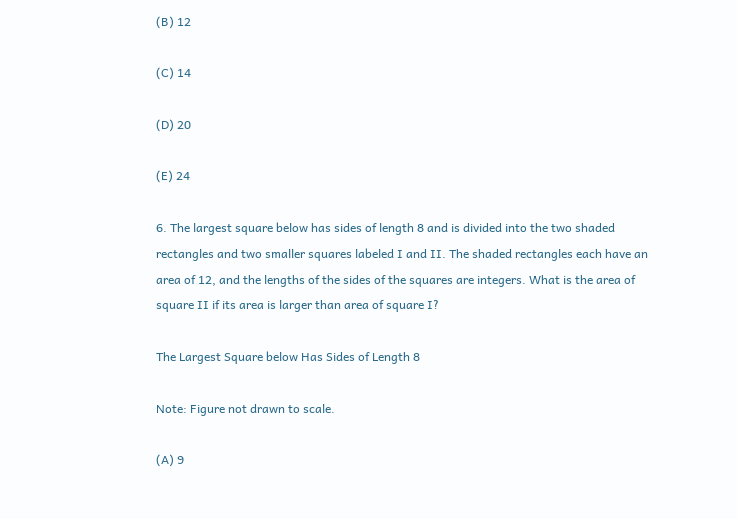(B) 12

(C) 14

(D) 20

(E) 24

6. The largest square below has sides of length 8 and is divided into the two shaded rectangles and two smaller squares labeled I and II. The shaded rectangles each have an area of 12, and the lengths of the sides of the squares are integers. What is the area of square II if its area is larger than area of square I?

The Largest Square below Has Sides of Length 8

Note: Figure not drawn to scale.

(A) 9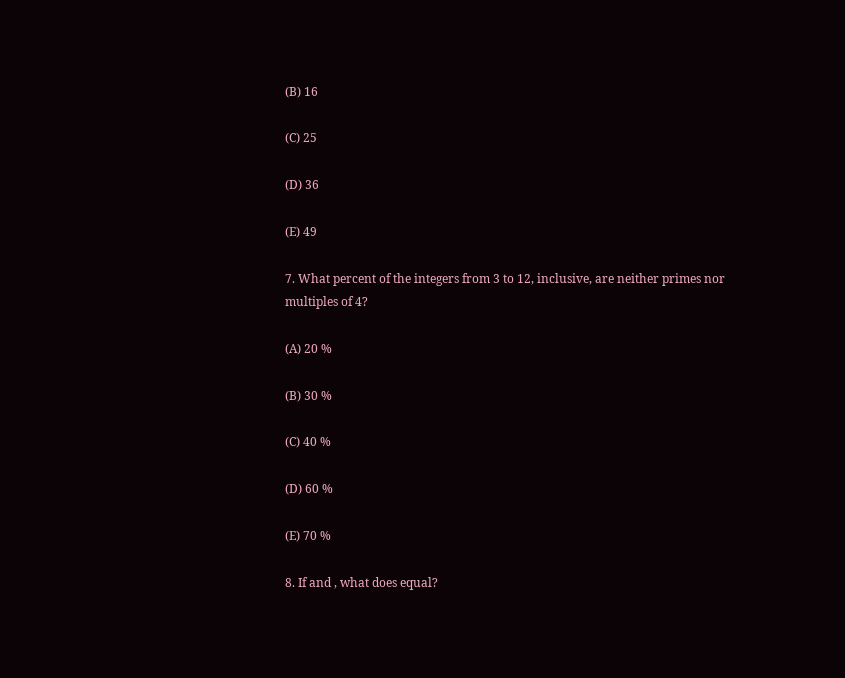(B) 16

(C) 25

(D) 36

(E) 49

7. What percent of the integers from 3 to 12, inclusive, are neither primes nor multiples of 4?

(A) 20 %

(B) 30 %

(C) 40 %

(D) 60 %

(E) 70 %

8. If and , what does equal?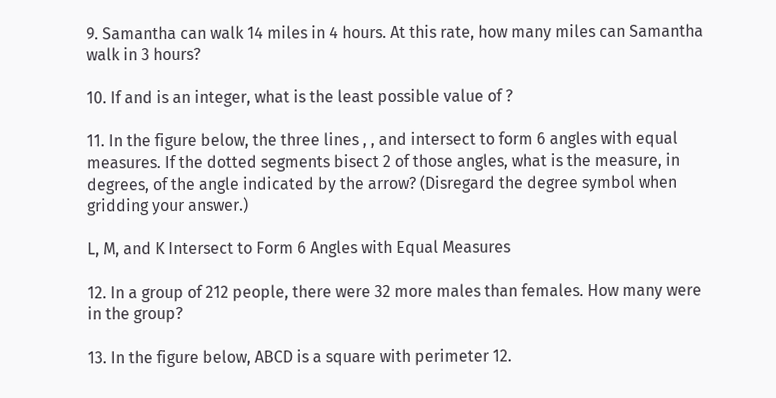9. Samantha can walk 14 miles in 4 hours. At this rate, how many miles can Samantha walk in 3 hours?

10. If and is an integer, what is the least possible value of ?

11. In the figure below, the three lines , , and intersect to form 6 angles with equal measures. If the dotted segments bisect 2 of those angles, what is the measure, in degrees, of the angle indicated by the arrow? (Disregard the degree symbol when gridding your answer.)

L, M, and K Intersect to Form 6 Angles with Equal Measures

12. In a group of 212 people, there were 32 more males than females. How many were in the group?

13. In the figure below, ABCD is a square with perimeter 12.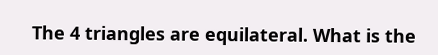The 4 triangles are equilateral. What is the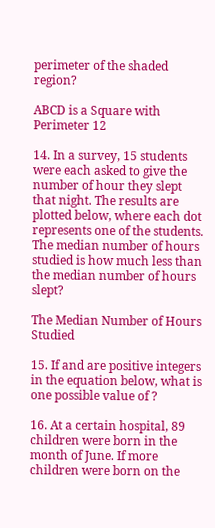perimeter of the shaded region?

ABCD is a Square with Perimeter 12

14. In a survey, 15 students were each asked to give the number of hour they slept that night. The results are plotted below, where each dot represents one of the students. The median number of hours studied is how much less than the median number of hours slept?

The Median Number of Hours Studied

15. If and are positive integers in the equation below, what is one possible value of ?

16. At a certain hospital, 89 children were born in the month of June. If more children were born on the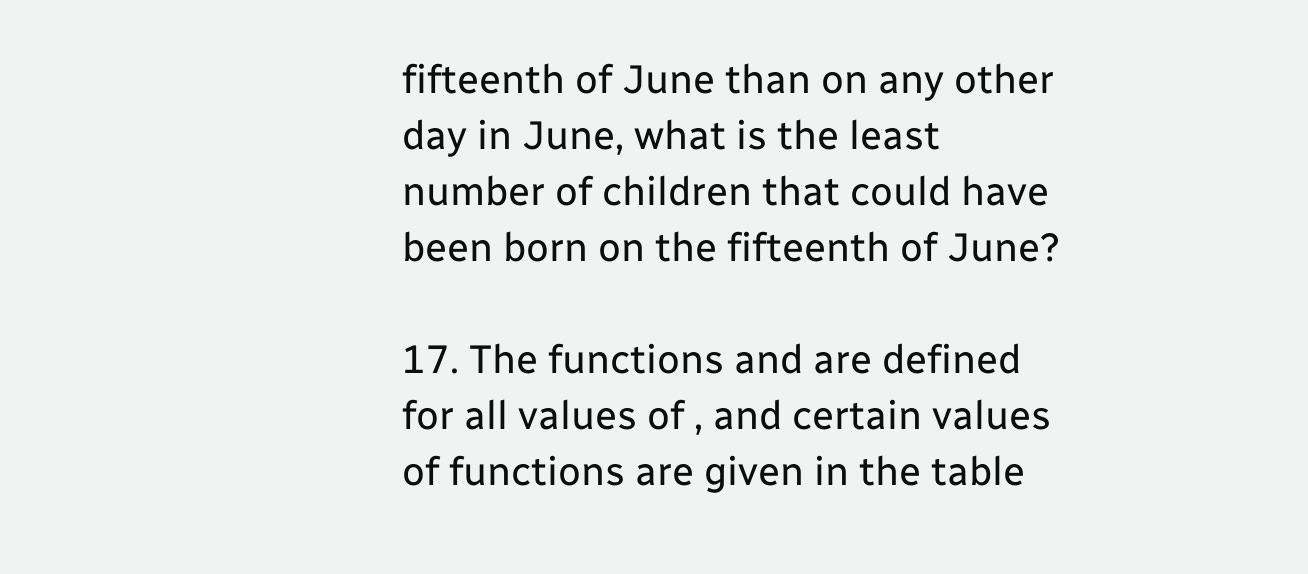fifteenth of June than on any other day in June, what is the least number of children that could have been born on the fifteenth of June?

17. The functions and are defined for all values of , and certain values of functions are given in the table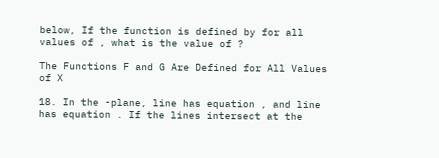below, If the function is defined by for all values of , what is the value of ?

The Functions F and G Are Defined for All Values of X

18. In the -plane, line has equation , and line has equation . If the lines intersect at the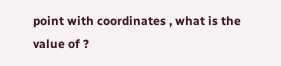point with coordinates , what is the value of ?